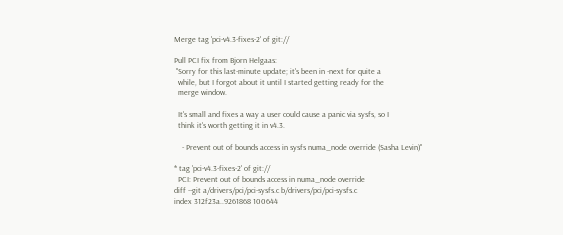Merge tag 'pci-v4.3-fixes-2' of git://

Pull PCI fix from Bjorn Helgaas:
 "Sorry for this last-minute update; it's been in -next for quite a
  while, but I forgot about it until I started getting ready for the
  merge window.

  It's small and fixes a way a user could cause a panic via sysfs, so I
  think it's worth getting it in v4.3.

    - Prevent out of bounds access in sysfs numa_node override (Sasha Levin)"

* tag 'pci-v4.3-fixes-2' of git://
  PCI: Prevent out of bounds access in numa_node override
diff --git a/drivers/pci/pci-sysfs.c b/drivers/pci/pci-sysfs.c
index 312f23a..9261868 100644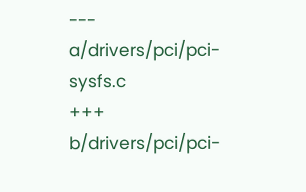--- a/drivers/pci/pci-sysfs.c
+++ b/drivers/pci/pci-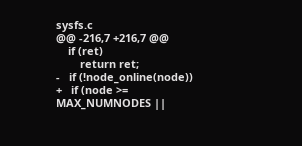sysfs.c
@@ -216,7 +216,7 @@
    if (ret)
        return ret;
-   if (!node_online(node))
+   if (node >= MAX_NUMNODES ||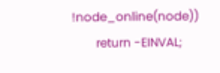!node_online(node))
        return -EINVAL;